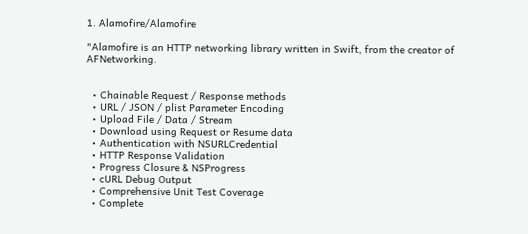1. Alamofire/Alamofire

"Alamofire is an HTTP networking library written in Swift, from the creator of AFNetworking.


  • Chainable Request / Response methods
  • URL / JSON / plist Parameter Encoding
  • Upload File / Data / Stream
  • Download using Request or Resume data
  • Authentication with NSURLCredential
  • HTTP Response Validation
  • Progress Closure & NSProgress
  • cURL Debug Output
  • Comprehensive Unit Test Coverage
  • Complete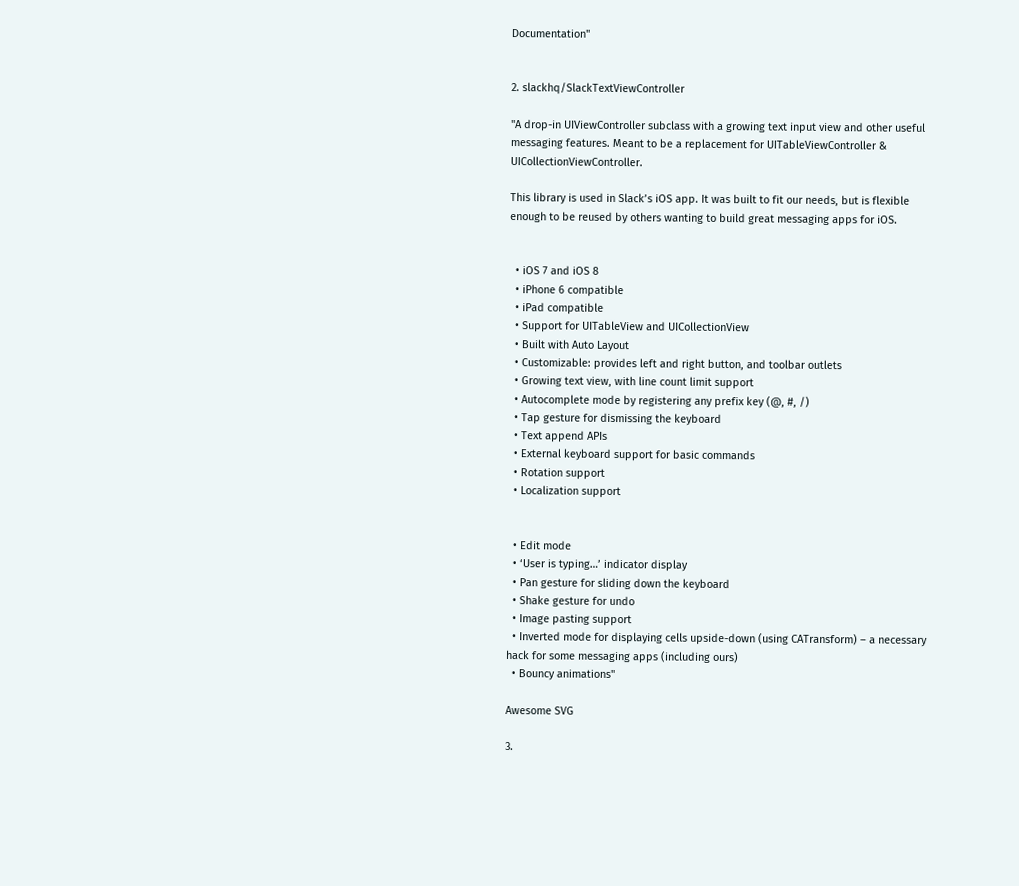Documentation"


2. slackhq/SlackTextViewController

"A drop-in UIViewController subclass with a growing text input view and other useful messaging features. Meant to be a replacement for UITableViewController & UICollectionViewController.

This library is used in Slack’s iOS app. It was built to fit our needs, but is flexible enough to be reused by others wanting to build great messaging apps for iOS.


  • iOS 7 and iOS 8
  • iPhone 6 compatible
  • iPad compatible
  • Support for UITableView and UICollectionView
  • Built with Auto Layout
  • Customizable: provides left and right button, and toolbar outlets
  • Growing text view, with line count limit support
  • Autocomplete mode by registering any prefix key (@, #, /)
  • Tap gesture for dismissing the keyboard
  • Text append APIs
  • External keyboard support for basic commands
  • Rotation support
  • Localization support


  • Edit mode
  • ‘User is typing…’ indicator display
  • Pan gesture for sliding down the keyboard
  • Shake gesture for undo
  • Image pasting support
  • Inverted mode for displaying cells upside-down (using CATransform) – a necessary hack for some messaging apps (including ours)
  • Bouncy animations"

Awesome SVG

3.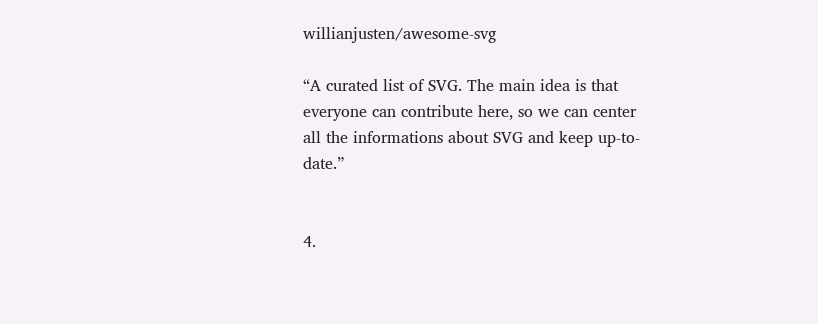willianjusten/awesome-svg

“A curated list of SVG. The main idea is that everyone can contribute here, so we can center all the informations about SVG and keep up-to-date.”


4.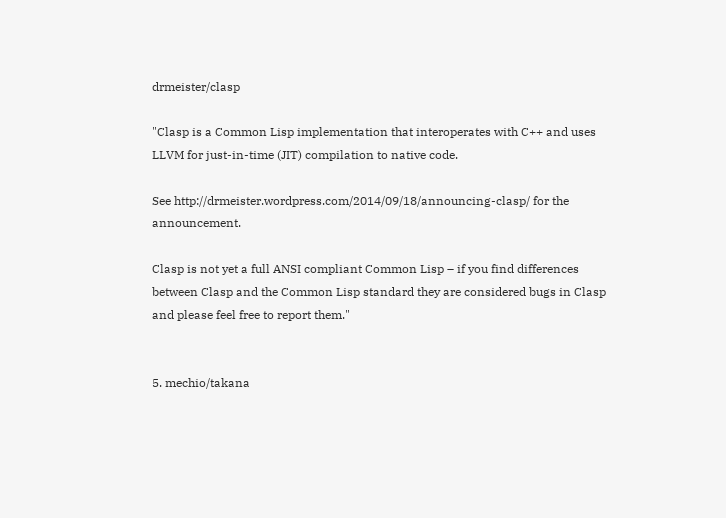drmeister/clasp

"Clasp is a Common Lisp implementation that interoperates with C++ and uses LLVM for just-in-time (JIT) compilation to native code.

See http://drmeister.wordpress.com/2014/09/18/announcing-clasp/ for the announcement.

Clasp is not yet a full ANSI compliant Common Lisp – if you find differences between Clasp and the Common Lisp standard they are considered bugs in Clasp and please feel free to report them."


5. mechio/takana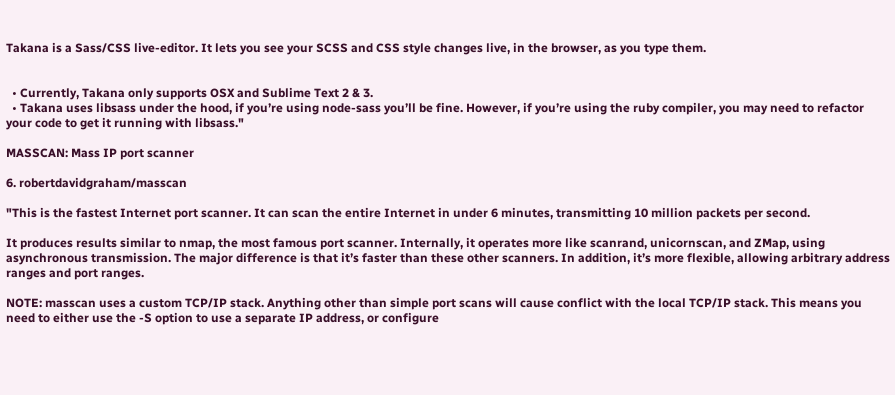Takana is a Sass/CSS live-editor. It lets you see your SCSS and CSS style changes live, in the browser, as you type them.


  • Currently, Takana only supports OSX and Sublime Text 2 & 3.
  • Takana uses libsass under the hood, if you’re using node-sass you’ll be fine. However, if you’re using the ruby compiler, you may need to refactor your code to get it running with libsass."

MASSCAN: Mass IP port scanner

6. robertdavidgraham/masscan

"This is the fastest Internet port scanner. It can scan the entire Internet in under 6 minutes, transmitting 10 million packets per second.

It produces results similar to nmap, the most famous port scanner. Internally, it operates more like scanrand, unicornscan, and ZMap, using asynchronous transmission. The major difference is that it’s faster than these other scanners. In addition, it’s more flexible, allowing arbitrary address ranges and port ranges.

NOTE: masscan uses a custom TCP/IP stack. Anything other than simple port scans will cause conflict with the local TCP/IP stack. This means you need to either use the -S option to use a separate IP address, or configure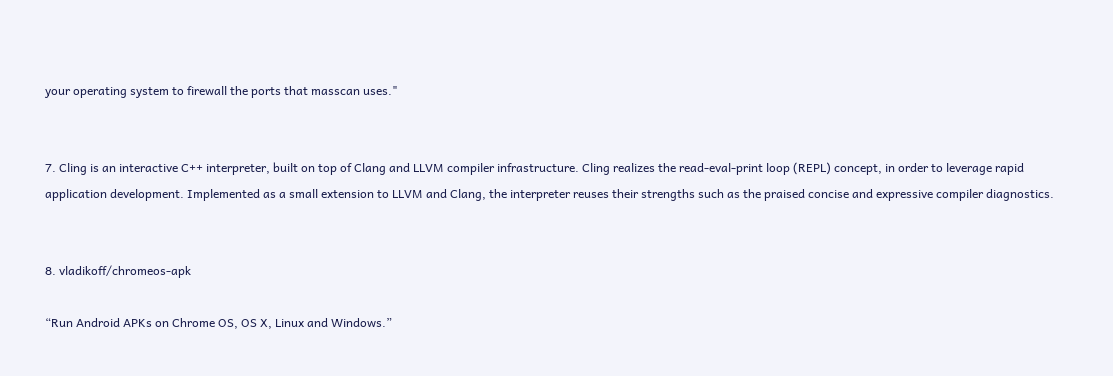your operating system to firewall the ports that masscan uses."


7. Cling is an interactive C++ interpreter, built on top of Clang and LLVM compiler infrastructure. Cling realizes the read-eval-print loop (REPL) concept, in order to leverage rapid application development. Implemented as a small extension to LLVM and Clang, the interpreter reuses their strengths such as the praised concise and expressive compiler diagnostics.


8. vladikoff/chromeos-apk

“Run Android APKs on Chrome OS, OS X, Linux and Windows.”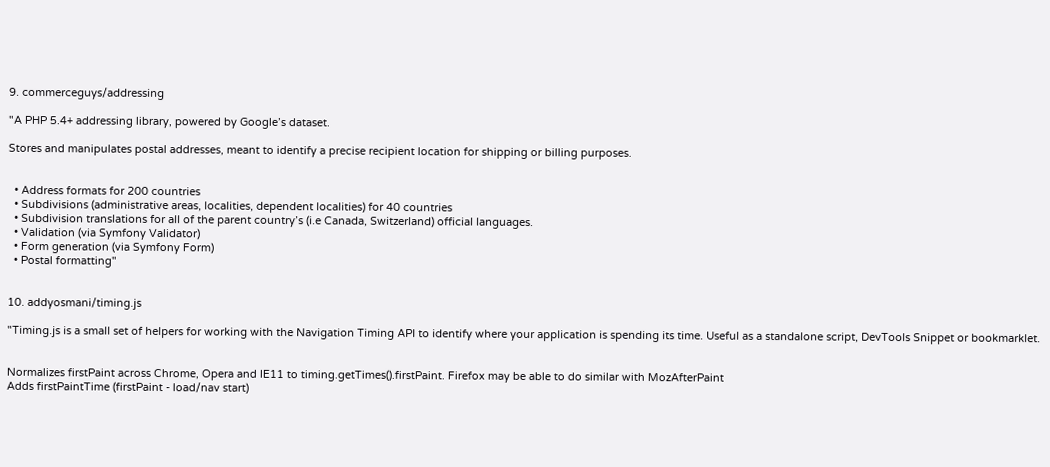9. commerceguys/addressing

"A PHP 5.4+ addressing library, powered by Google’s dataset.

Stores and manipulates postal addresses, meant to identify a precise recipient location for shipping or billing purposes.


  • Address formats for 200 countries
  • Subdivisions (administrative areas, localities, dependent localities) for 40 countries
  • Subdivision translations for all of the parent country’s (i.e Canada, Switzerland) official languages.
  • Validation (via Symfony Validator)
  • Form generation (via Symfony Form)
  • Postal formatting"


10. addyosmani/timing.js

"Timing.js is a small set of helpers for working with the Navigation Timing API to identify where your application is spending its time. Useful as a standalone script, DevTools Snippet or bookmarklet.


Normalizes firstPaint across Chrome, Opera and IE11 to timing.getTimes().firstPaint. Firefox may be able to do similar with MozAfterPaint
Adds firstPaintTime (firstPaint - load/nav start)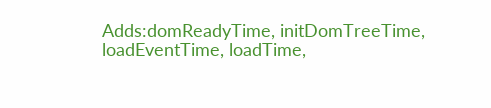Adds:domReadyTime, initDomTreeTime, loadEventTime, loadTime,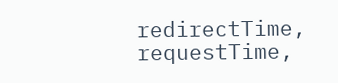redirectTime, requestTime,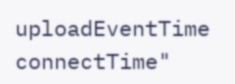uploadEventTime connectTime"